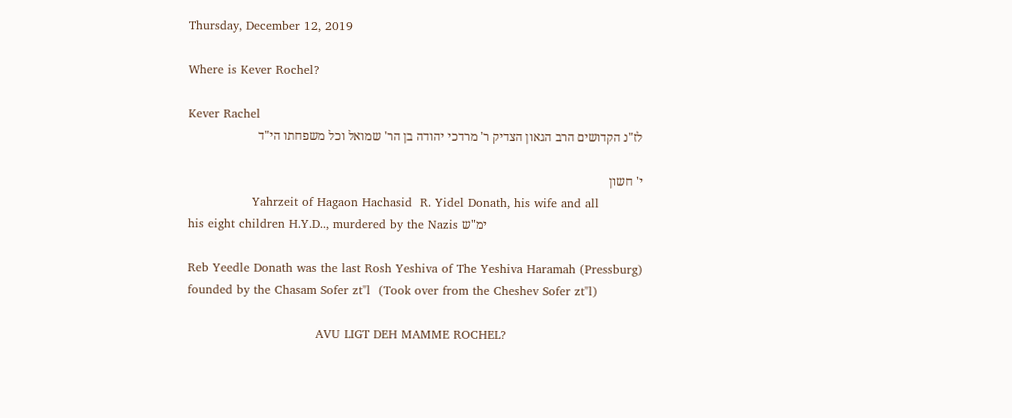Thursday, December 12, 2019

Where is Kever Rochel?

Kever Rachel
לז"נ הקדושים הרב הגאון הצדיק ר' מרדכי יהודה בן הר' שמואל וכל משפחתו הי"ד

י' חשון
                Yahrzeit of Hagaon Hachasid  R. Yidel Donath, his wife and all
his eight children H.Y.D.., murdered by the Nazis ימ"ש

Reb Yeedle Donath was the last Rosh Yeshiva of The Yeshiva Haramah (Pressburg)
founded by the Chasam Sofer zt"l  (Took over from the Cheshev Sofer zt"l)

                                AVU LIGT DEH MAMME ROCHEL?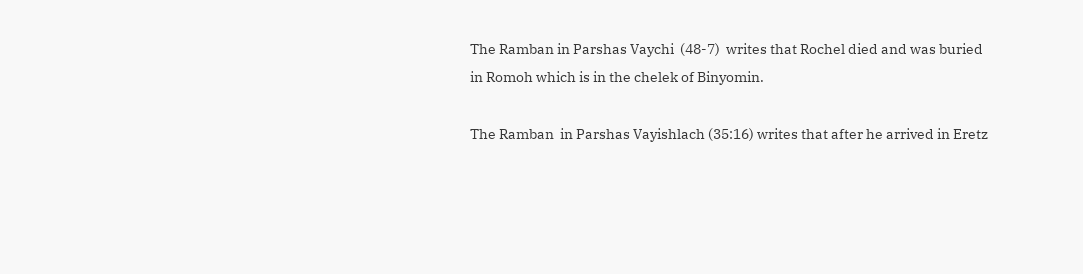The Ramban in Parshas Vaychi  (48-7)  writes that Rochel died and was buried  in Romoh which is in the chelek of Binyomin.

The Ramban  in Parshas Vayishlach (35:16) writes that after he arrived in Eretz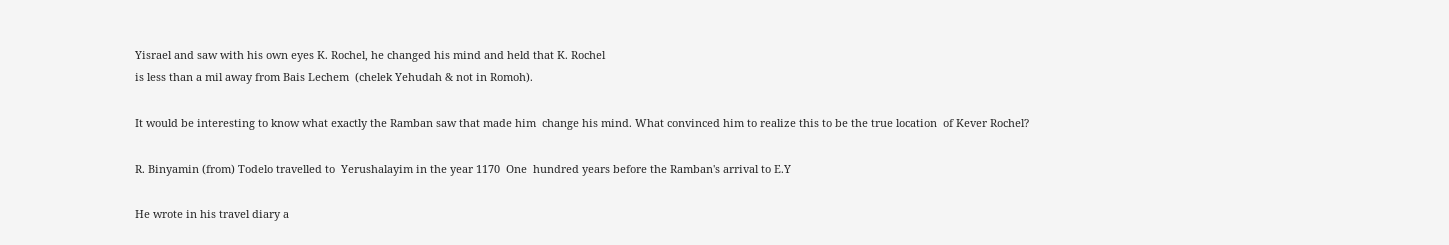Yisrael and saw with his own eyes K. Rochel, he changed his mind and held that K. Rochel
is less than a mil away from Bais Lechem  (chelek Yehudah & not in Romoh).

It would be interesting to know what exactly the Ramban saw that made him  change his mind. What convinced him to realize this to be the true location  of Kever Rochel?

R. Binyamin (from) Todelo travelled to  Yerushalayim in the year 1170  One  hundred years before the Ramban's arrival to E.Y

He wrote in his travel diary a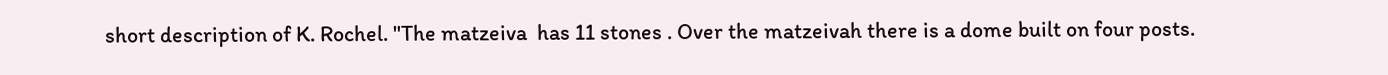short description of K. Rochel. "The matzeiva  has 11 stones . Over the matzeivah there is a dome built on four posts.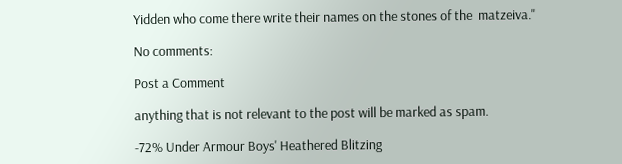Yidden who come there write their names on the stones of the  matzeiva."

No comments:

Post a Comment

anything that is not relevant to the post will be marked as spam.

-72% Under Armour Boys' Heathered Blitzing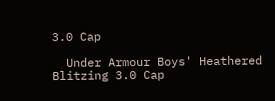3.0 Cap

  Under Armour Boys' Heathered Blitzing 3.0 Cap